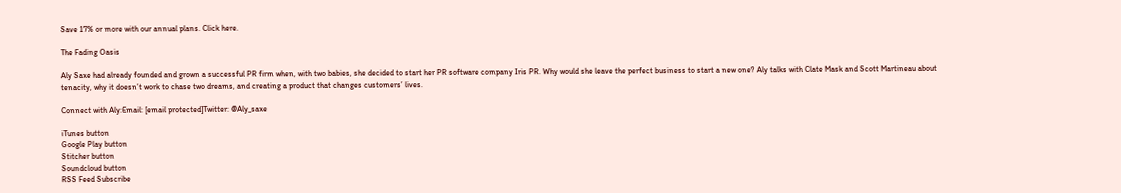Save 17% or more with our annual plans. Click here.

The Fading Oasis

Aly Saxe had already founded and grown a successful PR firm when, with two babies, she decided to start her PR software company Iris PR. Why would she leave the perfect business to start a new one? Aly talks with Clate Mask and Scott Martineau about tenacity, why it doesn’t work to chase two dreams, and creating a product that changes customers’ lives.

Connect with Aly:Email: [email protected]Twitter: @Aly_saxe

iTunes button
Google Play button
Stitcher button
Soundcloud button
RSS Feed Subscribe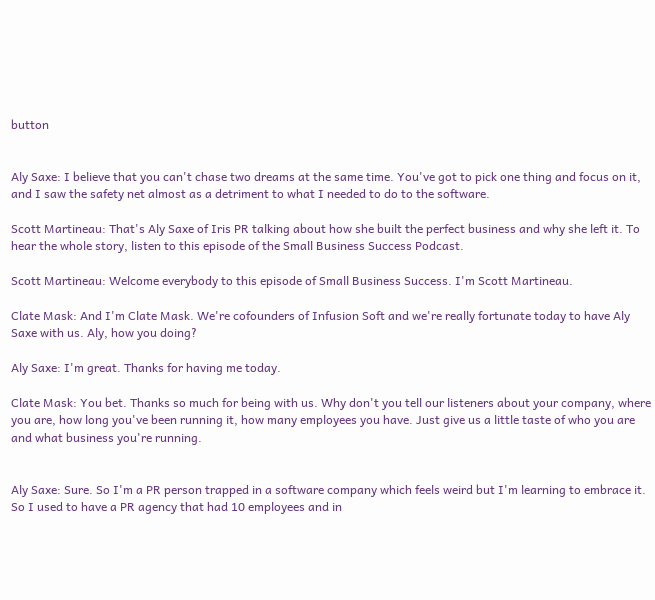button


Aly Saxe: I believe that you can't chase two dreams at the same time. You've got to pick one thing and focus on it, and I saw the safety net almost as a detriment to what I needed to do to the software.

Scott Martineau: That's Aly Saxe of Iris PR talking about how she built the perfect business and why she left it. To hear the whole story, listen to this episode of the Small Business Success Podcast.

Scott Martineau: Welcome everybody to this episode of Small Business Success. I'm Scott Martineau.

Clate Mask: And I'm Clate Mask. We're cofounders of Infusion Soft and we're really fortunate today to have Aly Saxe with us. Aly, how you doing?

Aly Saxe: I'm great. Thanks for having me today.

Clate Mask: You bet. Thanks so much for being with us. Why don't you tell our listeners about your company, where you are, how long you've been running it, how many employees you have. Just give us a little taste of who you are and what business you're running.


Aly Saxe: Sure. So I'm a PR person trapped in a software company which feels weird but I'm learning to embrace it. So I used to have a PR agency that had 10 employees and in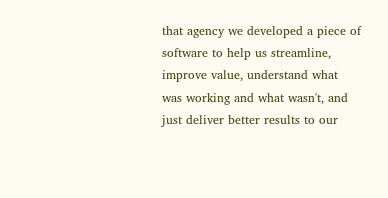that agency we developed a piece of software to help us streamline, improve value, understand what was working and what wasn't, and just deliver better results to our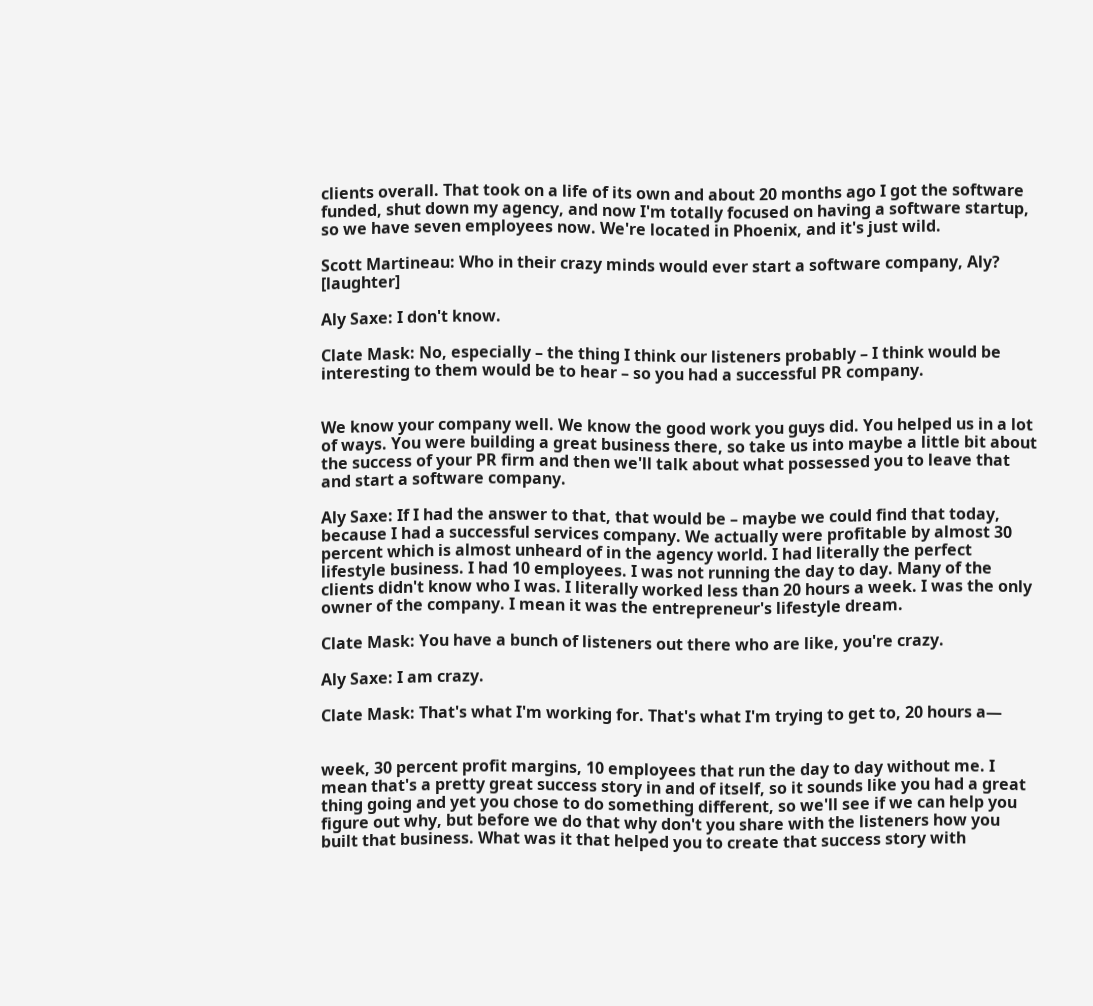clients overall. That took on a life of its own and about 20 months ago I got the software funded, shut down my agency, and now I'm totally focused on having a software startup, so we have seven employees now. We're located in Phoenix, and it's just wild.

Scott Martineau: Who in their crazy minds would ever start a software company, Aly? [laughter]

Aly Saxe: I don't know.

Clate Mask: No, especially – the thing I think our listeners probably – I think would be interesting to them would be to hear – so you had a successful PR company.


We know your company well. We know the good work you guys did. You helped us in a lot of ways. You were building a great business there, so take us into maybe a little bit about the success of your PR firm and then we'll talk about what possessed you to leave that and start a software company.

Aly Saxe: If I had the answer to that, that would be – maybe we could find that today, because I had a successful services company. We actually were profitable by almost 30 percent which is almost unheard of in the agency world. I had literally the perfect lifestyle business. I had 10 employees. I was not running the day to day. Many of the clients didn't know who I was. I literally worked less than 20 hours a week. I was the only owner of the company. I mean it was the entrepreneur's lifestyle dream.

Clate Mask: You have a bunch of listeners out there who are like, you're crazy.

Aly Saxe: I am crazy.

Clate Mask: That's what I'm working for. That's what I'm trying to get to, 20 hours a—


week, 30 percent profit margins, 10 employees that run the day to day without me. I mean that's a pretty great success story in and of itself, so it sounds like you had a great thing going and yet you chose to do something different, so we'll see if we can help you figure out why, but before we do that why don't you share with the listeners how you built that business. What was it that helped you to create that success story with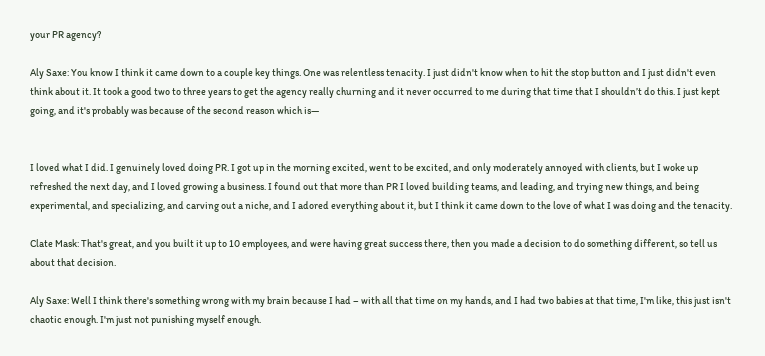your PR agency?

Aly Saxe: You know I think it came down to a couple key things. One was relentless tenacity. I just didn't know when to hit the stop button and I just didn't even think about it. It took a good two to three years to get the agency really churning and it never occurred to me during that time that I shouldn’t do this. I just kept going, and it's probably was because of the second reason which is—


I loved what I did. I genuinely loved doing PR. I got up in the morning excited, went to be excited, and only moderately annoyed with clients, but I woke up refreshed the next day, and I loved growing a business. I found out that more than PR I loved building teams, and leading, and trying new things, and being experimental, and specializing, and carving out a niche, and I adored everything about it, but I think it came down to the love of what I was doing and the tenacity.

Clate Mask: That's great, and you built it up to 10 employees, and were having great success there, then you made a decision to do something different, so tell us about that decision.

Aly Saxe: Well I think there's something wrong with my brain because I had – with all that time on my hands, and I had two babies at that time, I'm like, this just isn't chaotic enough. I'm just not punishing myself enough.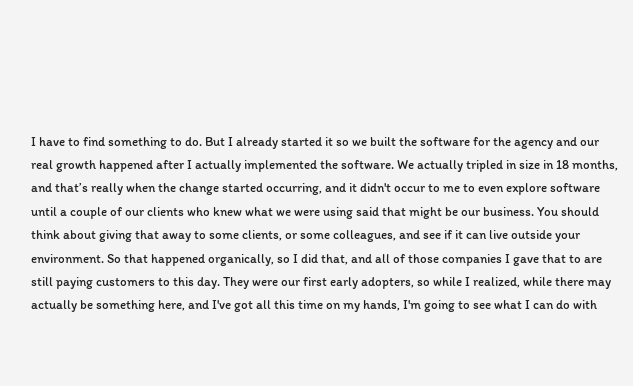I have to find something to do. But I already started it so we built the software for the agency and our real growth happened after I actually implemented the software. We actually tripled in size in 18 months, and that’s really when the change started occurring, and it didn't occur to me to even explore software until a couple of our clients who knew what we were using said that might be our business. You should think about giving that away to some clients, or some colleagues, and see if it can live outside your environment. So that happened organically, so I did that, and all of those companies I gave that to are still paying customers to this day. They were our first early adopters, so while I realized, while there may actually be something here, and I've got all this time on my hands, I'm going to see what I can do with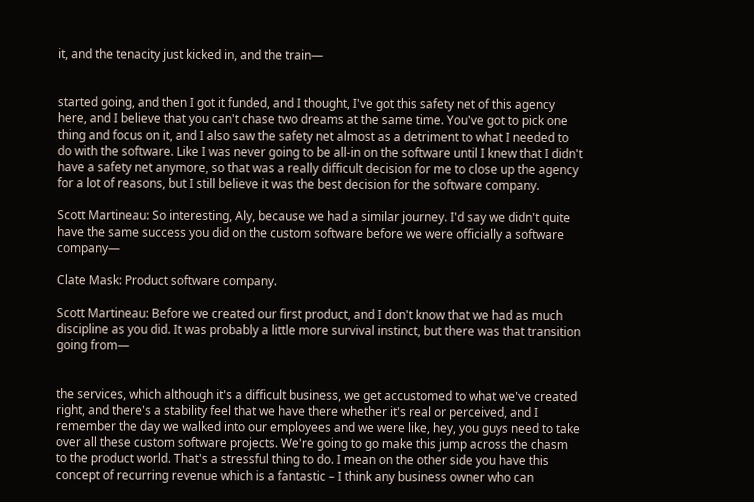it, and the tenacity just kicked in, and the train—


started going, and then I got it funded, and I thought, I've got this safety net of this agency here, and I believe that you can't chase two dreams at the same time. You've got to pick one thing and focus on it, and I also saw the safety net almost as a detriment to what I needed to do with the software. Like I was never going to be all-in on the software until I knew that I didn't have a safety net anymore, so that was a really difficult decision for me to close up the agency for a lot of reasons, but I still believe it was the best decision for the software company.

Scott Martineau: So interesting, Aly, because we had a similar journey. I'd say we didn't quite have the same success you did on the custom software before we were officially a software company—

Clate Mask: Product software company.

Scott Martineau: Before we created our first product, and I don't know that we had as much discipline as you did. It was probably a little more survival instinct, but there was that transition going from—


the services, which although it's a difficult business, we get accustomed to what we've created right, and there's a stability feel that we have there whether it's real or perceived, and I remember the day we walked into our employees and we were like, hey, you guys need to take over all these custom software projects. We're going to go make this jump across the chasm to the product world. That's a stressful thing to do. I mean on the other side you have this concept of recurring revenue which is a fantastic – I think any business owner who can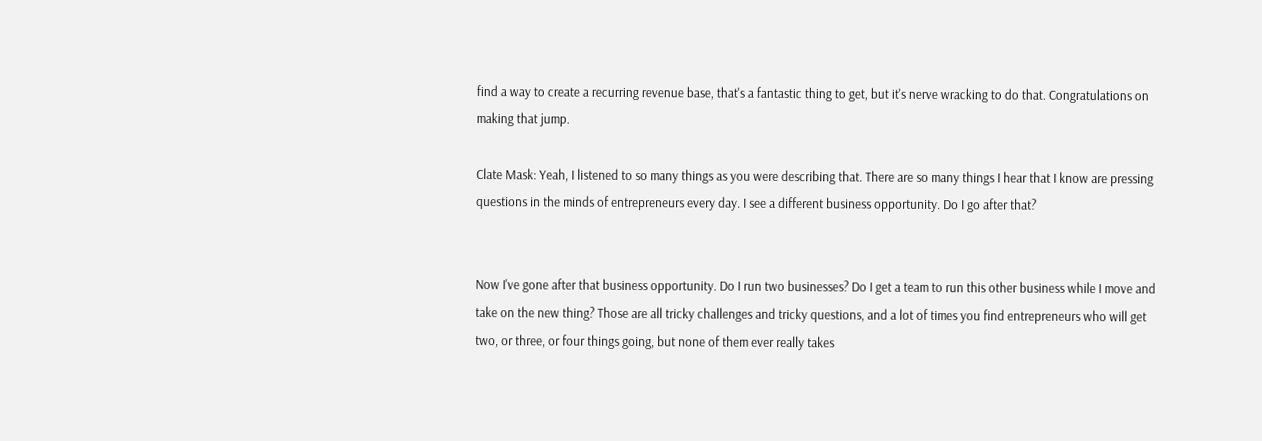find a way to create a recurring revenue base, that's a fantastic thing to get, but it's nerve wracking to do that. Congratulations on making that jump.

Clate Mask: Yeah, I listened to so many things as you were describing that. There are so many things I hear that I know are pressing questions in the minds of entrepreneurs every day. I see a different business opportunity. Do I go after that?


Now I've gone after that business opportunity. Do I run two businesses? Do I get a team to run this other business while I move and take on the new thing? Those are all tricky challenges and tricky questions, and a lot of times you find entrepreneurs who will get two, or three, or four things going, but none of them ever really takes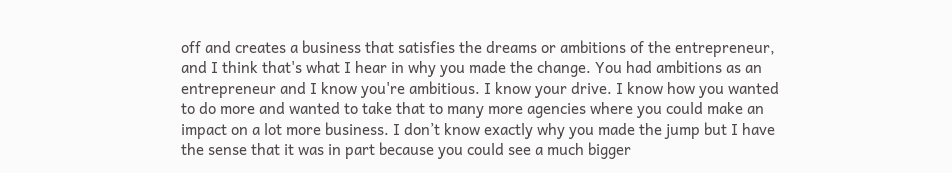off and creates a business that satisfies the dreams or ambitions of the entrepreneur, and I think that's what I hear in why you made the change. You had ambitions as an entrepreneur and I know you're ambitious. I know your drive. I know how you wanted to do more and wanted to take that to many more agencies where you could make an impact on a lot more business. I don’t know exactly why you made the jump but I have the sense that it was in part because you could see a much bigger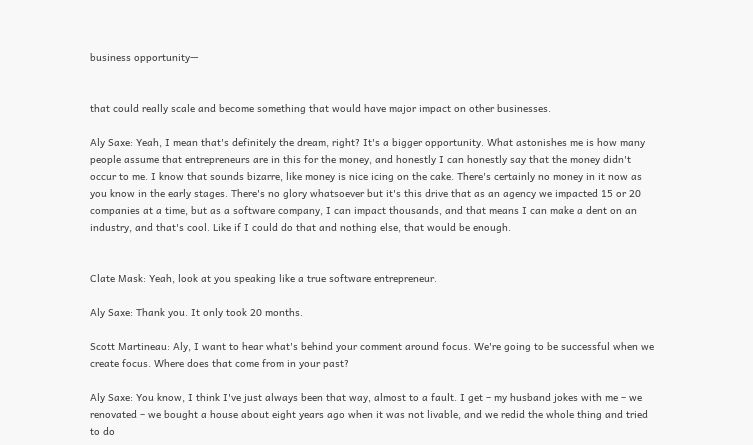business opportunity—


that could really scale and become something that would have major impact on other businesses.

Aly Saxe: Yeah, I mean that's definitely the dream, right? It's a bigger opportunity. What astonishes me is how many people assume that entrepreneurs are in this for the money, and honestly I can honestly say that the money didn't occur to me. I know that sounds bizarre, like money is nice icing on the cake. There's certainly no money in it now as you know in the early stages. There's no glory whatsoever but it's this drive that as an agency we impacted 15 or 20 companies at a time, but as a software company, I can impact thousands, and that means I can make a dent on an industry, and that's cool. Like if I could do that and nothing else, that would be enough.


Clate Mask: Yeah, look at you speaking like a true software entrepreneur.

Aly Saxe: Thank you. It only took 20 months.

Scott Martineau: Aly, I want to hear what's behind your comment around focus. We're going to be successful when we create focus. Where does that come from in your past?

Aly Saxe: You know, I think I've just always been that way, almost to a fault. I get – my husband jokes with me – we renovated – we bought a house about eight years ago when it was not livable, and we redid the whole thing and tried to do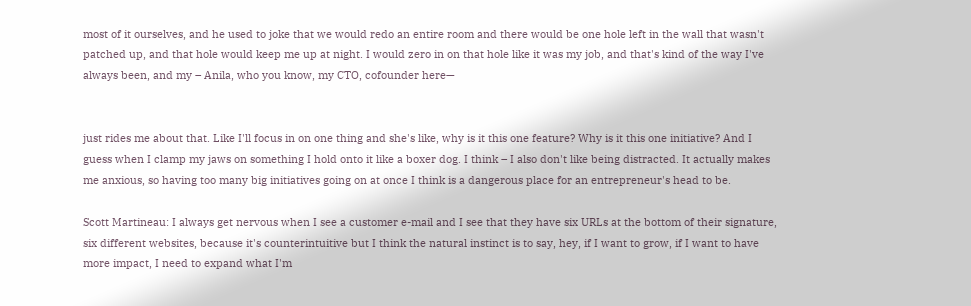most of it ourselves, and he used to joke that we would redo an entire room and there would be one hole left in the wall that wasn't patched up, and that hole would keep me up at night. I would zero in on that hole like it was my job, and that's kind of the way I've always been, and my – Anila, who you know, my CTO, cofounder here—


just rides me about that. Like I'll focus in on one thing and she's like, why is it this one feature? Why is it this one initiative? And I guess when I clamp my jaws on something I hold onto it like a boxer dog. I think – I also don't like being distracted. It actually makes me anxious, so having too many big initiatives going on at once I think is a dangerous place for an entrepreneur's head to be.

Scott Martineau: I always get nervous when I see a customer e-mail and I see that they have six URLs at the bottom of their signature, six different websites, because it's counterintuitive but I think the natural instinct is to say, hey, if I want to grow, if I want to have more impact, I need to expand what I'm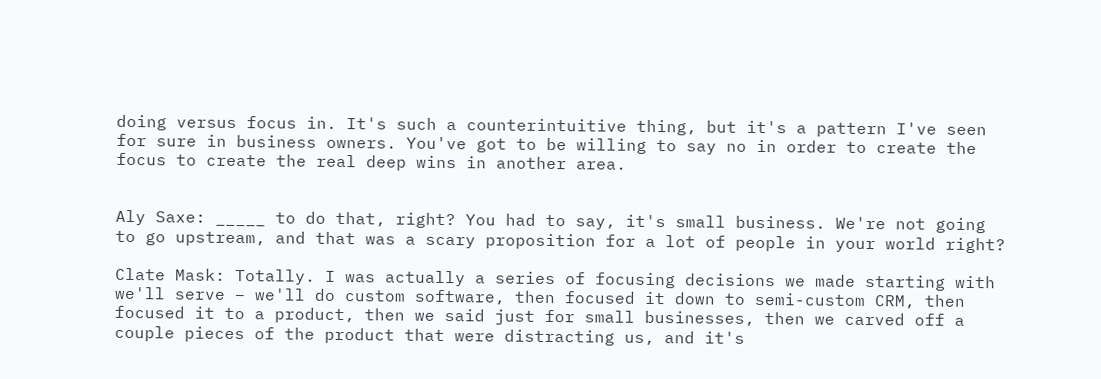doing versus focus in. It's such a counterintuitive thing, but it's a pattern I've seen for sure in business owners. You've got to be willing to say no in order to create the focus to create the real deep wins in another area.


Aly Saxe: _____ to do that, right? You had to say, it's small business. We're not going to go upstream, and that was a scary proposition for a lot of people in your world right?

Clate Mask: Totally. I was actually a series of focusing decisions we made starting with we'll serve – we'll do custom software, then focused it down to semi-custom CRM, then focused it to a product, then we said just for small businesses, then we carved off a couple pieces of the product that were distracting us, and it's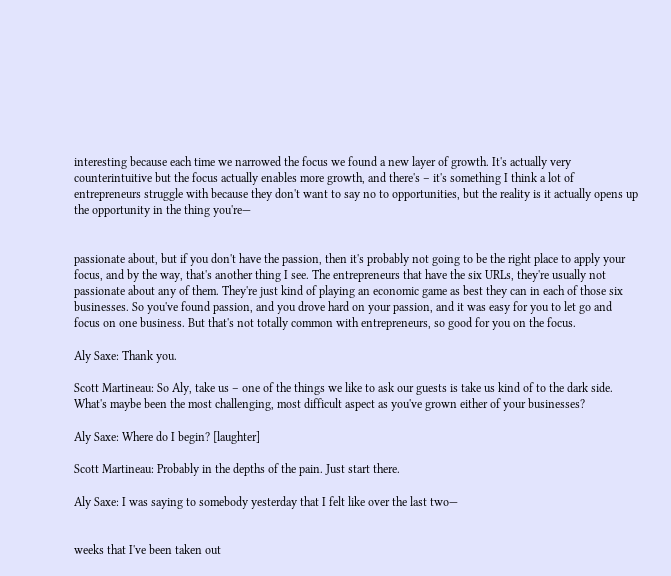interesting because each time we narrowed the focus we found a new layer of growth. It's actually very counterintuitive but the focus actually enables more growth, and there's – it's something I think a lot of entrepreneurs struggle with because they don't want to say no to opportunities, but the reality is it actually opens up the opportunity in the thing you're—


passionate about, but if you don't have the passion, then it's probably not going to be the right place to apply your focus, and by the way, that's another thing I see. The entrepreneurs that have the six URLs, they're usually not passionate about any of them. They're just kind of playing an economic game as best they can in each of those six businesses. So you've found passion, and you drove hard on your passion, and it was easy for you to let go and focus on one business. But that's not totally common with entrepreneurs, so good for you on the focus.

Aly Saxe: Thank you.

Scott Martineau: So Aly, take us – one of the things we like to ask our guests is take us kind of to the dark side. What's maybe been the most challenging, most difficult aspect as you've grown either of your businesses?

Aly Saxe: Where do I begin? [laughter]

Scott Martineau: Probably in the depths of the pain. Just start there.

Aly Saxe: I was saying to somebody yesterday that I felt like over the last two—


weeks that I've been taken out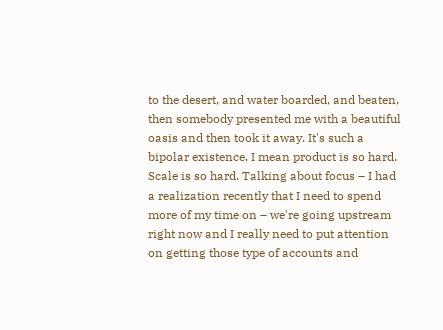to the desert, and water boarded, and beaten, then somebody presented me with a beautiful oasis and then took it away. It's such a bipolar existence. I mean product is so hard. Scale is so hard. Talking about focus – I had a realization recently that I need to spend more of my time on – we're going upstream right now and I really need to put attention on getting those type of accounts and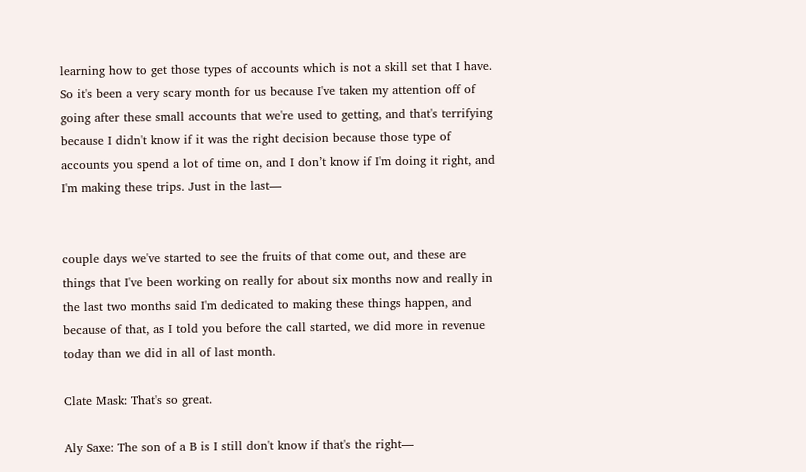learning how to get those types of accounts which is not a skill set that I have. So it's been a very scary month for us because I've taken my attention off of going after these small accounts that we're used to getting, and that's terrifying because I didn't know if it was the right decision because those type of accounts you spend a lot of time on, and I don’t know if I'm doing it right, and I'm making these trips. Just in the last—


couple days we've started to see the fruits of that come out, and these are things that I've been working on really for about six months now and really in the last two months said I'm dedicated to making these things happen, and because of that, as I told you before the call started, we did more in revenue today than we did in all of last month.

Clate Mask: That's so great.

Aly Saxe: The son of a B is I still don't know if that's the right—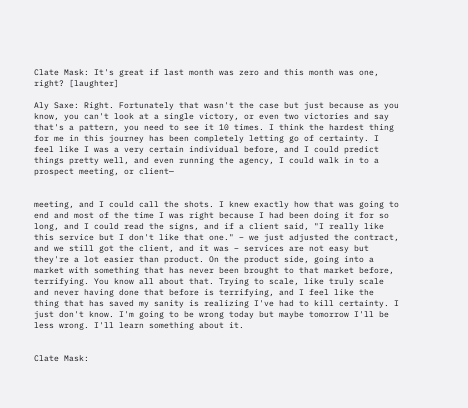Clate Mask: It's great if last month was zero and this month was one, right? [laughter]

Aly Saxe: Right. Fortunately that wasn't the case but just because as you know, you can't look at a single victory, or even two victories and say that's a pattern, you need to see it 10 times. I think the hardest thing for me in this journey has been completely letting go of certainty. I feel like I was a very certain individual before, and I could predict things pretty well, and even running the agency, I could walk in to a prospect meeting, or client—


meeting, and I could call the shots. I knew exactly how that was going to end and most of the time I was right because I had been doing it for so long, and I could read the signs, and if a client said, "I really like this service but I don't like that one." – we just adjusted the contract, and we still got the client, and it was – services are not easy but they're a lot easier than product. On the product side, going into a market with something that has never been brought to that market before, terrifying. You know all about that. Trying to scale, like truly scale and never having done that before is terrifying, and I feel like the thing that has saved my sanity is realizing I've had to kill certainty. I just don't know. I'm going to be wrong today but maybe tomorrow I'll be less wrong. I'll learn something about it.


Clate Mask: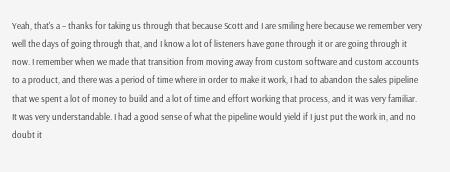Yeah, that's a – thanks for taking us through that because Scott and I are smiling here because we remember very well the days of going through that, and I know a lot of listeners have gone through it or are going through it now. I remember when we made that transition from moving away from custom software and custom accounts to a product, and there was a period of time where in order to make it work, I had to abandon the sales pipeline that we spent a lot of money to build and a lot of time and effort working that process, and it was very familiar. It was very understandable. I had a good sense of what the pipeline would yield if I just put the work in, and no doubt it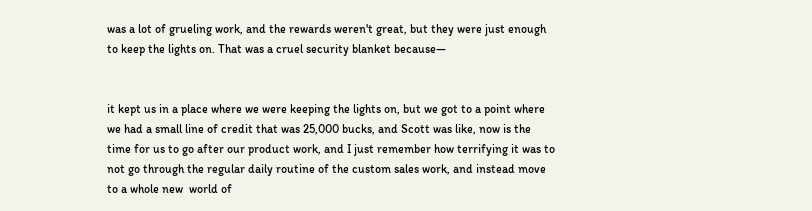was a lot of grueling work, and the rewards weren't great, but they were just enough to keep the lights on. That was a cruel security blanket because—


it kept us in a place where we were keeping the lights on, but we got to a point where we had a small line of credit that was 25,000 bucks, and Scott was like, now is the time for us to go after our product work, and I just remember how terrifying it was to not go through the regular daily routine of the custom sales work, and instead move to a whole new  world of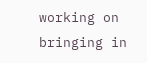working on bringing in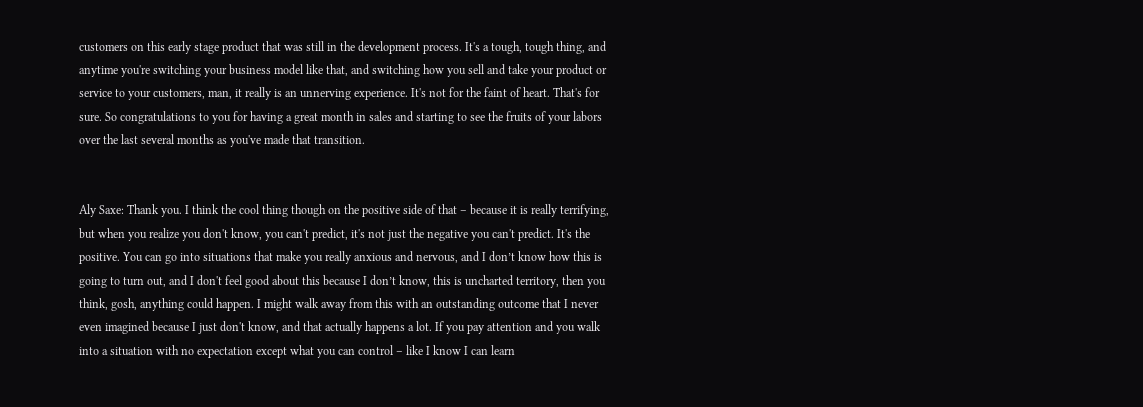customers on this early stage product that was still in the development process. It's a tough, tough thing, and anytime you're switching your business model like that, and switching how you sell and take your product or service to your customers, man, it really is an unnerving experience. It's not for the faint of heart. That's for sure. So congratulations to you for having a great month in sales and starting to see the fruits of your labors over the last several months as you've made that transition.


Aly Saxe: Thank you. I think the cool thing though on the positive side of that – because it is really terrifying, but when you realize you don't know, you can't predict, it's not just the negative you can't predict. It's the positive. You can go into situations that make you really anxious and nervous, and I don’t know how this is going to turn out, and I don't feel good about this because I don’t know, this is uncharted territory, then you think, gosh, anything could happen. I might walk away from this with an outstanding outcome that I never even imagined because I just don't know, and that actually happens a lot. If you pay attention and you walk into a situation with no expectation except what you can control – like I know I can learn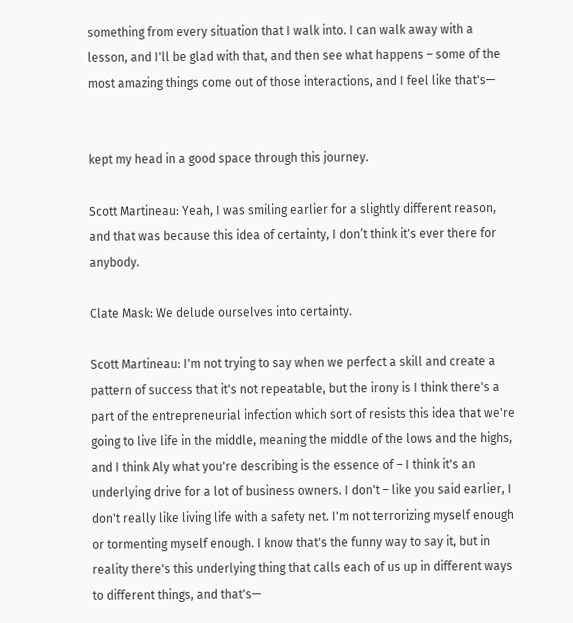something from every situation that I walk into. I can walk away with a lesson, and I'll be glad with that, and then see what happens – some of the most amazing things come out of those interactions, and I feel like that's—


kept my head in a good space through this journey.

Scott Martineau: Yeah, I was smiling earlier for a slightly different reason, and that was because this idea of certainty, I don’t think it's ever there for anybody.

Clate Mask: We delude ourselves into certainty.

Scott Martineau: I'm not trying to say when we perfect a skill and create a pattern of success that it's not repeatable, but the irony is I think there's a part of the entrepreneurial infection which sort of resists this idea that we're going to live life in the middle, meaning the middle of the lows and the highs, and I think Aly what you're describing is the essence of – I think it's an underlying drive for a lot of business owners. I don't – like you said earlier, I don't really like living life with a safety net. I'm not terrorizing myself enough or tormenting myself enough. I know that's the funny way to say it, but in reality there's this underlying thing that calls each of us up in different ways to different things, and that's—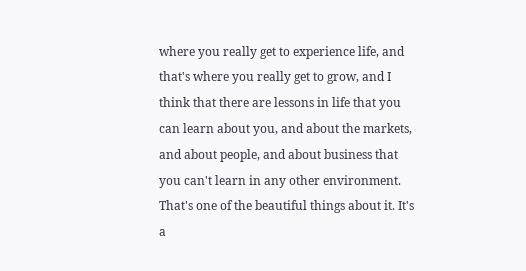where you really get to experience life, and that's where you really get to grow, and I think that there are lessons in life that you can learn about you, and about the markets, and about people, and about business that you can't learn in any other environment. That's one of the beautiful things about it. It's a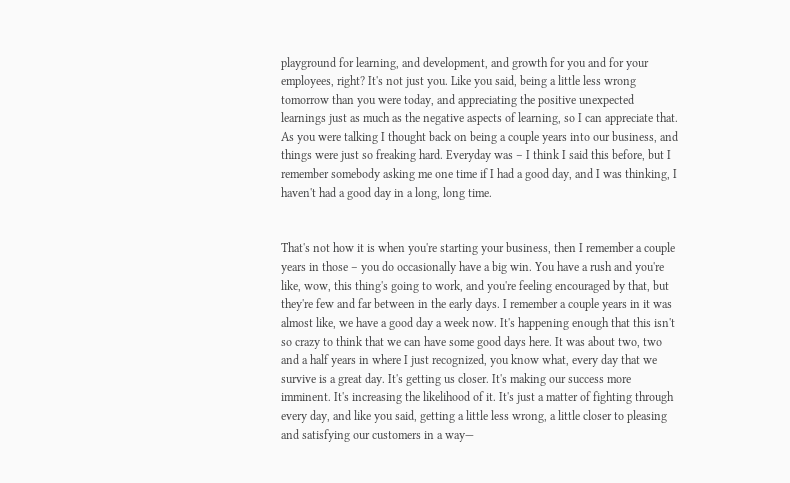playground for learning, and development, and growth for you and for your employees, right? It's not just you. Like you said, being a little less wrong tomorrow than you were today, and appreciating the positive unexpected learnings just as much as the negative aspects of learning, so I can appreciate that. As you were talking I thought back on being a couple years into our business, and things were just so freaking hard. Everyday was – I think I said this before, but I remember somebody asking me one time if I had a good day, and I was thinking, I haven't had a good day in a long, long time.


That's not how it is when you're starting your business, then I remember a couple years in those – you do occasionally have a big win. You have a rush and you're like, wow, this thing's going to work, and you're feeling encouraged by that, but they're few and far between in the early days. I remember a couple years in it was almost like, we have a good day a week now. It's happening enough that this isn't so crazy to think that we can have some good days here. It was about two, two and a half years in where I just recognized, you know what, every day that we survive is a great day. It's getting us closer. It's making our success more imminent. It's increasing the likelihood of it. It's just a matter of fighting through every day, and like you said, getting a little less wrong, a little closer to pleasing and satisfying our customers in a way—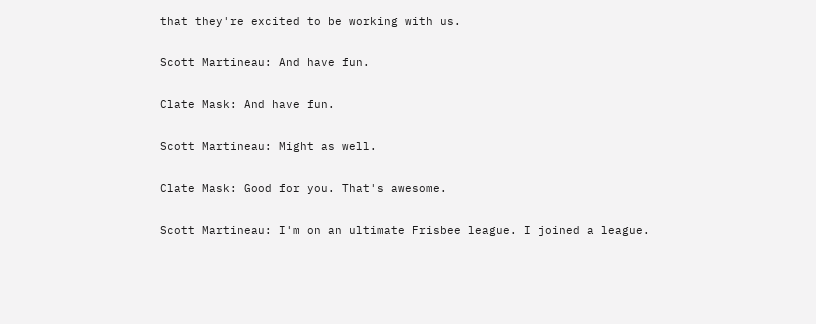that they're excited to be working with us.

Scott Martineau: And have fun.

Clate Mask: And have fun.

Scott Martineau: Might as well.

Clate Mask: Good for you. That's awesome.

Scott Martineau: I'm on an ultimate Frisbee league. I joined a league.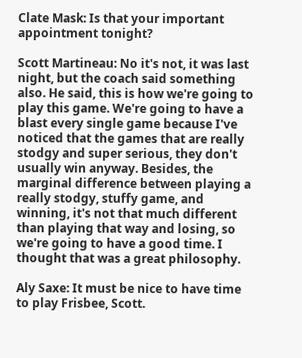Clate Mask: Is that your important appointment tonight?

Scott Martineau: No it's not, it was last night, but the coach said something also. He said, this is how we're going to play this game. We're going to have a blast every single game because I've noticed that the games that are really stodgy and super serious, they don't usually win anyway. Besides, the marginal difference between playing a really stodgy, stuffy game, and winning, it's not that much different than playing that way and losing, so we're going to have a good time. I thought that was a great philosophy.

Aly Saxe: It must be nice to have time to play Frisbee, Scott.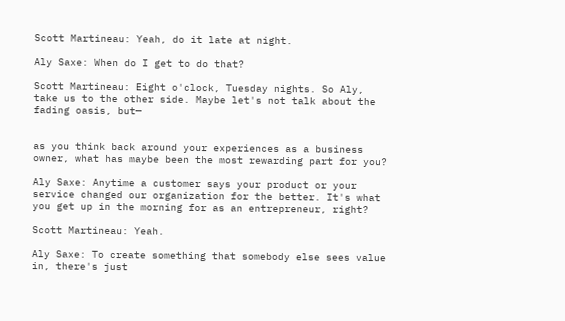Scott Martineau: Yeah, do it late at night.

Aly Saxe: When do I get to do that?

Scott Martineau: Eight o'clock, Tuesday nights. So Aly, take us to the other side. Maybe let's not talk about the fading oasis, but—


as you think back around your experiences as a business owner, what has maybe been the most rewarding part for you?

Aly Saxe: Anytime a customer says your product or your service changed our organization for the better. It's what you get up in the morning for as an entrepreneur, right?

Scott Martineau: Yeah.

Aly Saxe: To create something that somebody else sees value in, there's just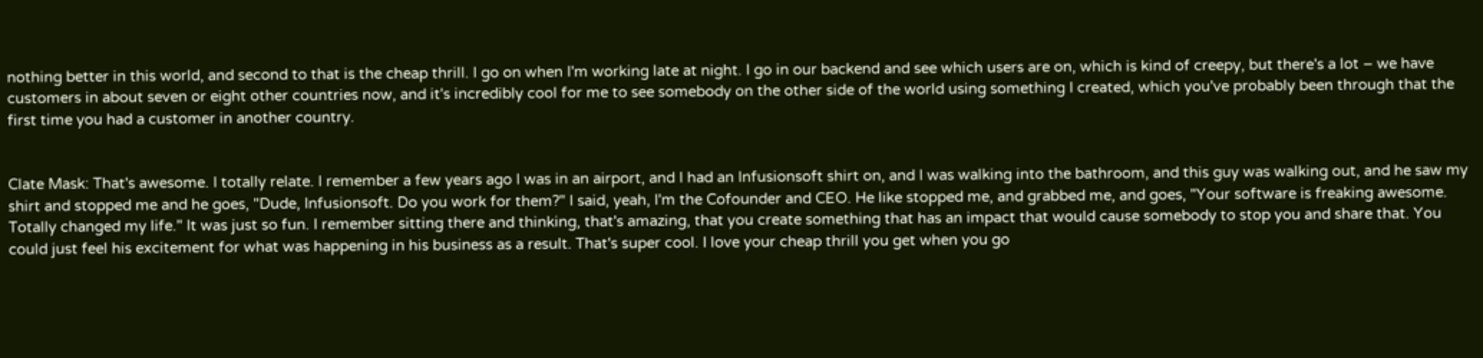nothing better in this world, and second to that is the cheap thrill. I go on when I'm working late at night. I go in our backend and see which users are on, which is kind of creepy, but there's a lot – we have customers in about seven or eight other countries now, and it's incredibly cool for me to see somebody on the other side of the world using something I created, which you've probably been through that the first time you had a customer in another country.


Clate Mask: That's awesome. I totally relate. I remember a few years ago I was in an airport, and I had an Infusionsoft shirt on, and I was walking into the bathroom, and this guy was walking out, and he saw my shirt and stopped me and he goes, "Dude, Infusionsoft. Do you work for them?" I said, yeah, I'm the Cofounder and CEO. He like stopped me, and grabbed me, and goes, "Your software is freaking awesome. Totally changed my life." It was just so fun. I remember sitting there and thinking, that's amazing, that you create something that has an impact that would cause somebody to stop you and share that. You could just feel his excitement for what was happening in his business as a result. That's super cool. I love your cheap thrill you get when you go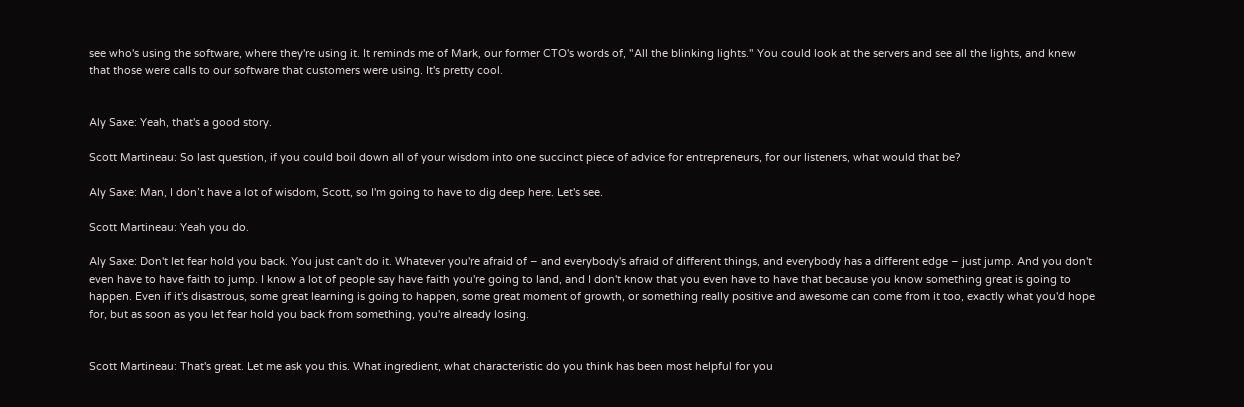see who's using the software, where they're using it. It reminds me of Mark, our former CTO's words of, "All the blinking lights." You could look at the servers and see all the lights, and knew that those were calls to our software that customers were using. It's pretty cool.


Aly Saxe: Yeah, that's a good story.

Scott Martineau: So last question, if you could boil down all of your wisdom into one succinct piece of advice for entrepreneurs, for our listeners, what would that be?

Aly Saxe: Man, I don’t have a lot of wisdom, Scott, so I'm going to have to dig deep here. Let's see.

Scott Martineau: Yeah you do.

Aly Saxe: Don't let fear hold you back. You just can't do it. Whatever you're afraid of – and everybody's afraid of different things, and everybody has a different edge – just jump. And you don't even have to have faith to jump. I know a lot of people say have faith you're going to land, and I don't know that you even have to have that because you know something great is going to happen. Even if it's disastrous, some great learning is going to happen, some great moment of growth, or something really positive and awesome can come from it too, exactly what you'd hope for, but as soon as you let fear hold you back from something, you're already losing.


Scott Martineau: That's great. Let me ask you this. What ingredient, what characteristic do you think has been most helpful for you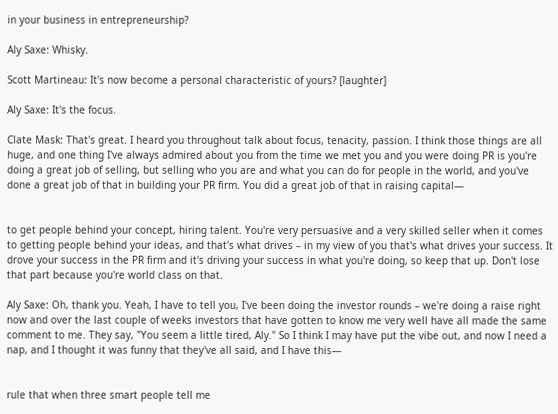in your business in entrepreneurship?

Aly Saxe: Whisky.

Scott Martineau: It's now become a personal characteristic of yours? [laughter]

Aly Saxe: It's the focus.

Clate Mask: That's great. I heard you throughout talk about focus, tenacity, passion. I think those things are all huge, and one thing I've always admired about you from the time we met you and you were doing PR is you're doing a great job of selling, but selling who you are and what you can do for people in the world, and you've done a great job of that in building your PR firm. You did a great job of that in raising capital—


to get people behind your concept, hiring talent. You're very persuasive and a very skilled seller when it comes to getting people behind your ideas, and that's what drives – in my view of you that's what drives your success. It drove your success in the PR firm and it's driving your success in what you're doing, so keep that up. Don't lose that part because you're world class on that.

Aly Saxe: Oh, thank you. Yeah, I have to tell you, I've been doing the investor rounds – we're doing a raise right now and over the last couple of weeks investors that have gotten to know me very well have all made the same comment to me. They say, "You seem a little tired, Aly." So I think I may have put the vibe out, and now I need a nap, and I thought it was funny that they've all said, and I have this—


rule that when three smart people tell me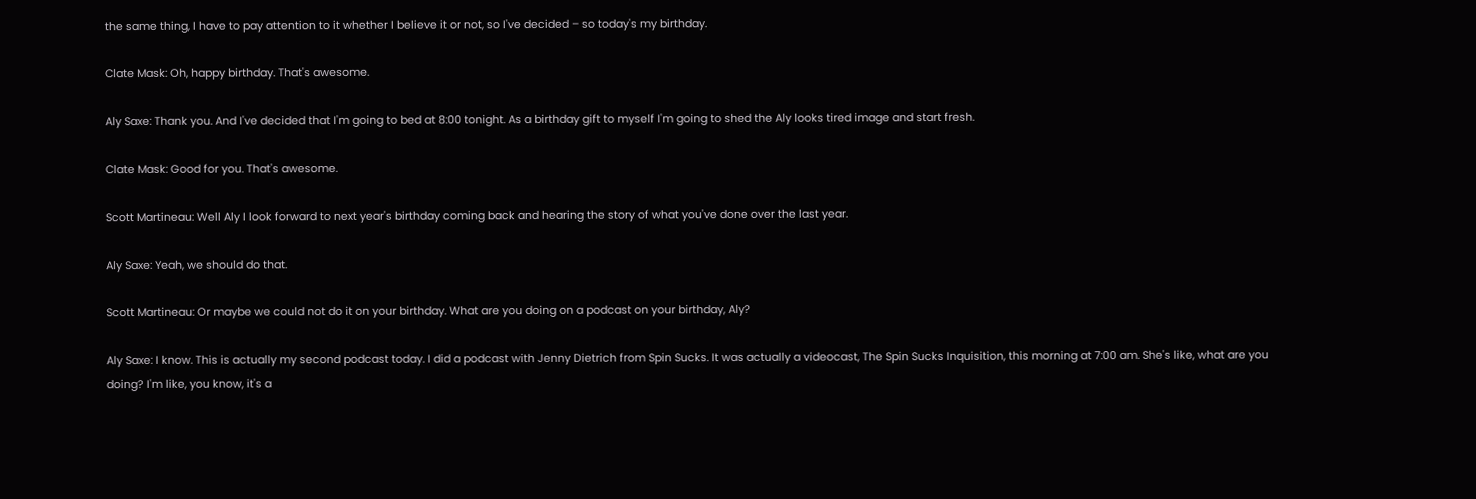the same thing, I have to pay attention to it whether I believe it or not, so I've decided – so today's my birthday.

Clate Mask: Oh, happy birthday. That's awesome.

Aly Saxe: Thank you. And I've decided that I'm going to bed at 8:00 tonight. As a birthday gift to myself I'm going to shed the Aly looks tired image and start fresh.

Clate Mask: Good for you. That's awesome.

Scott Martineau: Well Aly I look forward to next year's birthday coming back and hearing the story of what you've done over the last year.

Aly Saxe: Yeah, we should do that.

Scott Martineau: Or maybe we could not do it on your birthday. What are you doing on a podcast on your birthday, Aly?

Aly Saxe: I know. This is actually my second podcast today. I did a podcast with Jenny Dietrich from Spin Sucks. It was actually a videocast, The Spin Sucks Inquisition, this morning at 7:00 am. She's like, what are you doing? I'm like, you know, it's a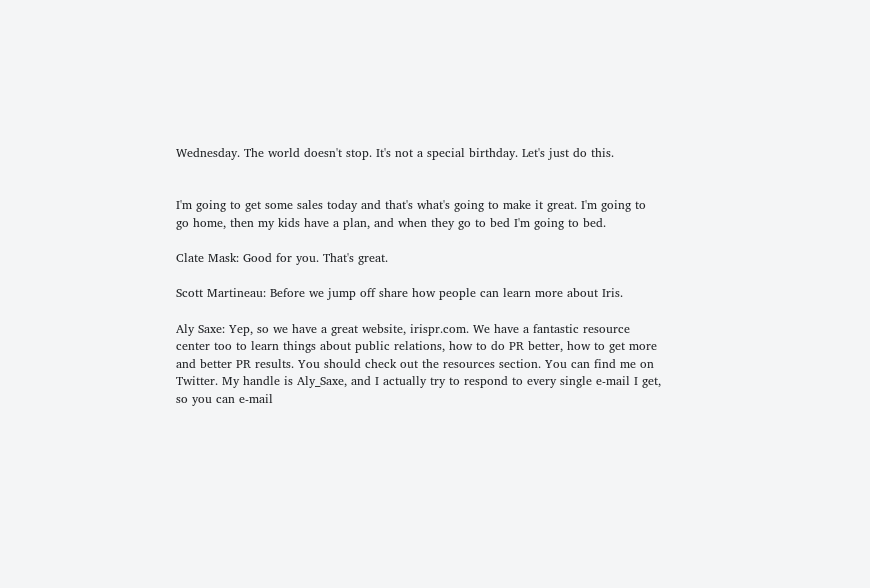Wednesday. The world doesn't stop. It's not a special birthday. Let's just do this.


I'm going to get some sales today and that's what's going to make it great. I'm going to go home, then my kids have a plan, and when they go to bed I'm going to bed.

Clate Mask: Good for you. That's great.

Scott Martineau: Before we jump off share how people can learn more about Iris.

Aly Saxe: Yep, so we have a great website, irispr.com. We have a fantastic resource center too to learn things about public relations, how to do PR better, how to get more and better PR results. You should check out the resources section. You can find me on Twitter. My handle is Aly_Saxe, and I actually try to respond to every single e-mail I get, so you can e-mail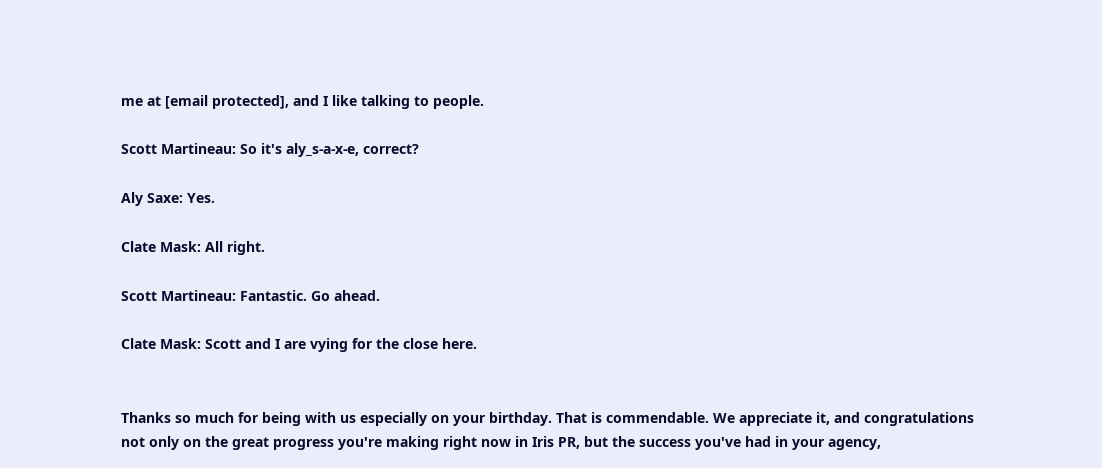me at [email protected], and I like talking to people.

Scott Martineau: So it's aly_s-a-x-e, correct?

Aly Saxe: Yes.

Clate Mask: All right.

Scott Martineau: Fantastic. Go ahead.

Clate Mask: Scott and I are vying for the close here.


Thanks so much for being with us especially on your birthday. That is commendable. We appreciate it, and congratulations not only on the great progress you're making right now in Iris PR, but the success you've had in your agency,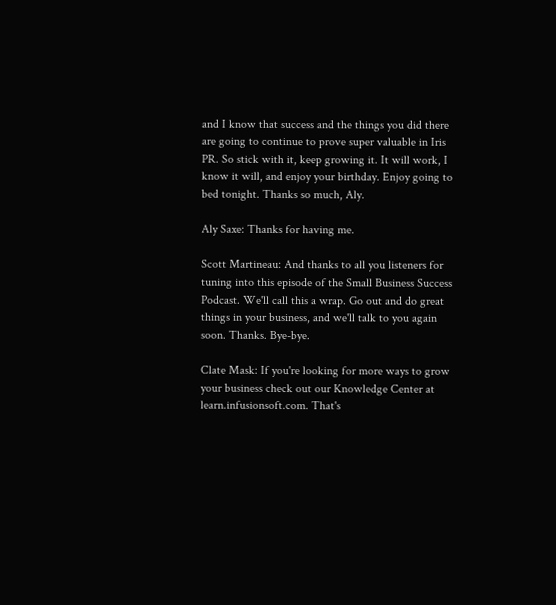and I know that success and the things you did there are going to continue to prove super valuable in Iris PR. So stick with it, keep growing it. It will work, I know it will, and enjoy your birthday. Enjoy going to bed tonight. Thanks so much, Aly.

Aly Saxe: Thanks for having me.

Scott Martineau: And thanks to all you listeners for tuning into this episode of the Small Business Success Podcast. We'll call this a wrap. Go out and do great things in your business, and we'll talk to you again soon. Thanks. Bye-bye.

Clate Mask: If you're looking for more ways to grow your business check out our Knowledge Center at learn.infusionsoft.com. That's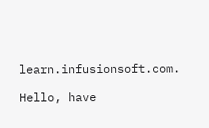learn.infusionsoft.com.

Hello, have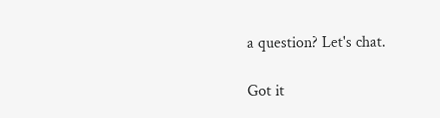a question? Let's chat.

Got it